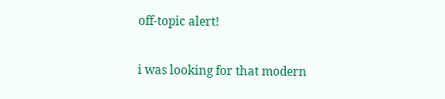off-topic alert!

i was looking for that modern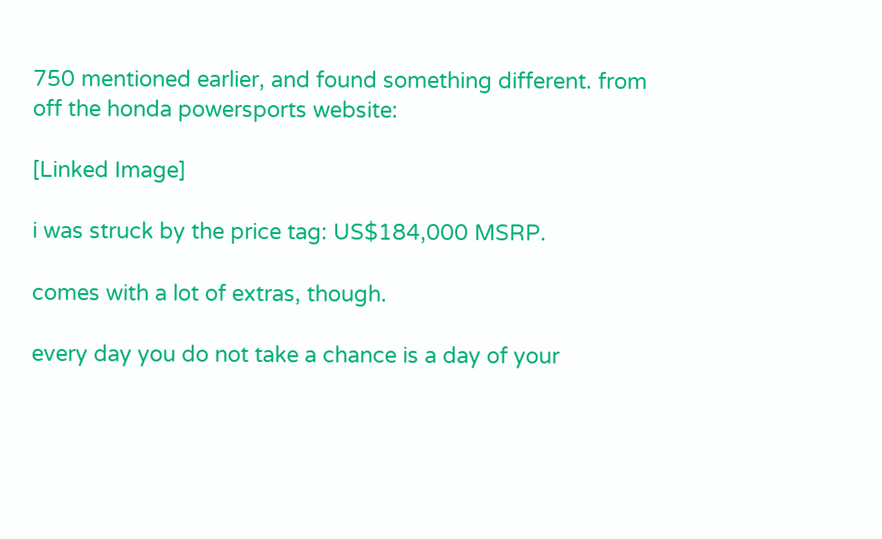750 mentioned earlier, and found something different. from off the honda powersports website:

[Linked Image]

i was struck by the price tag: US$184,000 MSRP.

comes with a lot of extras, though.

every day you do not take a chance is a day of your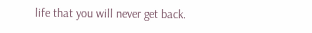life that you will never get back.